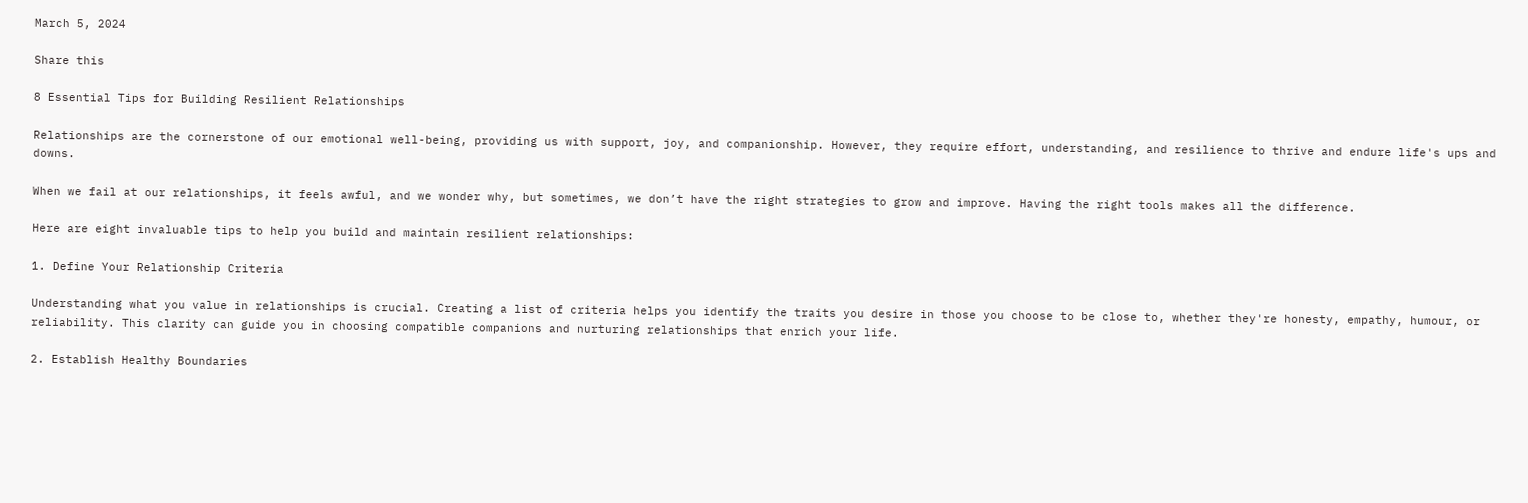March 5, 2024

Share this

8 Essential Tips for Building Resilient Relationships

Relationships are the cornerstone of our emotional well-being, providing us with support, joy, and companionship. However, they require effort, understanding, and resilience to thrive and endure life's ups and downs.

When we fail at our relationships, it feels awful, and we wonder why, but sometimes, we don’t have the right strategies to grow and improve. Having the right tools makes all the difference.

Here are eight invaluable tips to help you build and maintain resilient relationships:

1. Define Your Relationship Criteria

Understanding what you value in relationships is crucial. Creating a list of criteria helps you identify the traits you desire in those you choose to be close to, whether they're honesty, empathy, humour, or reliability. This clarity can guide you in choosing compatible companions and nurturing relationships that enrich your life.

2. Establish Healthy Boundaries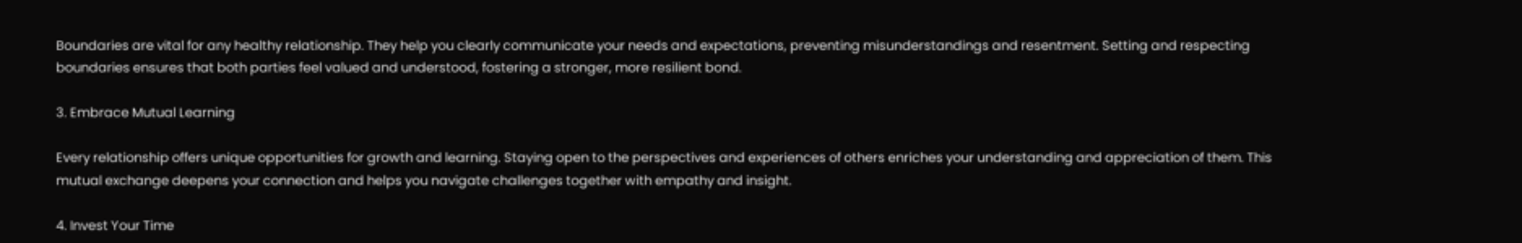Boundaries are vital for any healthy relationship. They help you clearly communicate your needs and expectations, preventing misunderstandings and resentment. Setting and respecting boundaries ensures that both parties feel valued and understood, fostering a stronger, more resilient bond.

3. Embrace Mutual Learning

Every relationship offers unique opportunities for growth and learning. Staying open to the perspectives and experiences of others enriches your understanding and appreciation of them. This mutual exchange deepens your connection and helps you navigate challenges together with empathy and insight.

4. Invest Your Time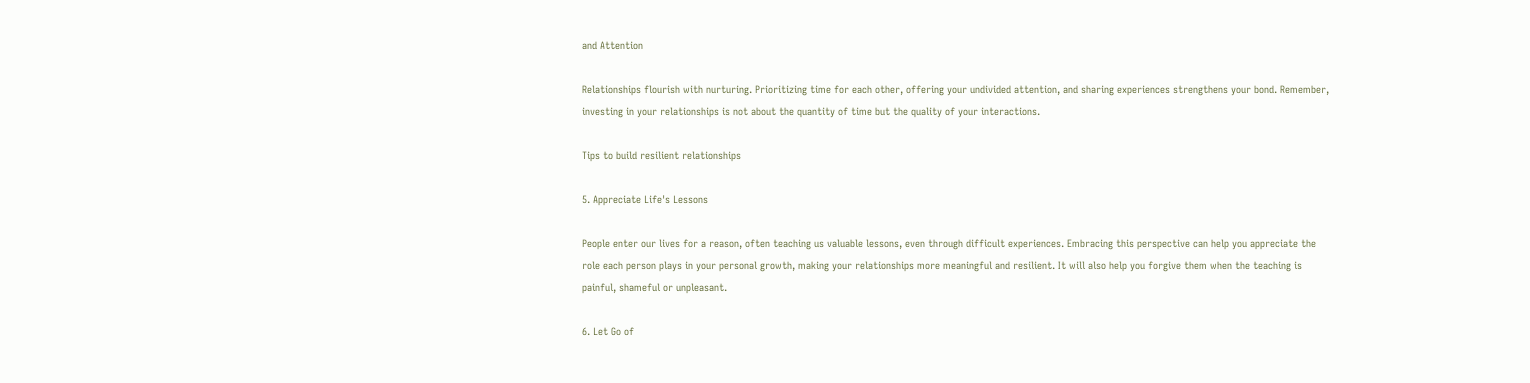and Attention

Relationships flourish with nurturing. Prioritizing time for each other, offering your undivided attention, and sharing experiences strengthens your bond. Remember, investing in your relationships is not about the quantity of time but the quality of your interactions.

Tips to build resilient relationships

5. Appreciate Life's Lessons

People enter our lives for a reason, often teaching us valuable lessons, even through difficult experiences. Embracing this perspective can help you appreciate the role each person plays in your personal growth, making your relationships more meaningful and resilient. It will also help you forgive them when the teaching is painful, shameful or unpleasant.

6. Let Go of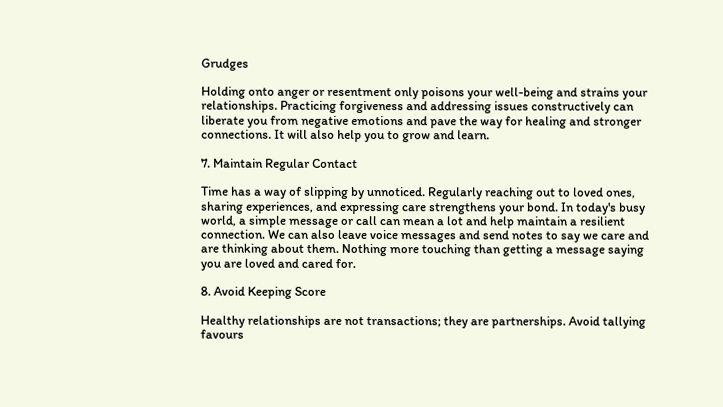Grudges

Holding onto anger or resentment only poisons your well-being and strains your relationships. Practicing forgiveness and addressing issues constructively can liberate you from negative emotions and pave the way for healing and stronger connections. It will also help you to grow and learn.

7. Maintain Regular Contact

Time has a way of slipping by unnoticed. Regularly reaching out to loved ones, sharing experiences, and expressing care strengthens your bond. In today's busy world, a simple message or call can mean a lot and help maintain a resilient connection. We can also leave voice messages and send notes to say we care and are thinking about them. Nothing more touching than getting a message saying you are loved and cared for.

8. Avoid Keeping Score

Healthy relationships are not transactions; they are partnerships. Avoid tallying favours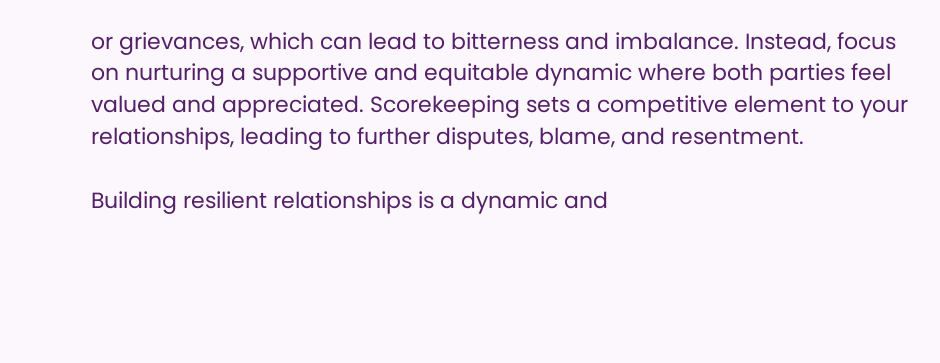or grievances, which can lead to bitterness and imbalance. Instead, focus on nurturing a supportive and equitable dynamic where both parties feel valued and appreciated. Scorekeeping sets a competitive element to your relationships, leading to further disputes, blame, and resentment.

Building resilient relationships is a dynamic and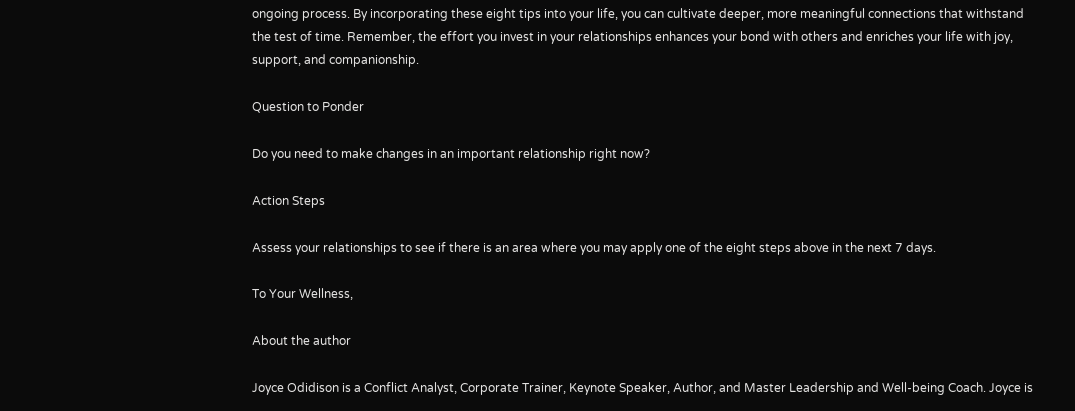ongoing process. By incorporating these eight tips into your life, you can cultivate deeper, more meaningful connections that withstand the test of time. Remember, the effort you invest in your relationships enhances your bond with others and enriches your life with joy, support, and companionship.

Question to Ponder

Do you need to make changes in an important relationship right now?

Action Steps

Assess your relationships to see if there is an area where you may apply one of the eight steps above in the next 7 days.

To Your Wellness,

About the author

Joyce Odidison is a Conflict Analyst, Corporate Trainer, Keynote Speaker, Author, and Master Leadership and Well-being Coach. Joyce is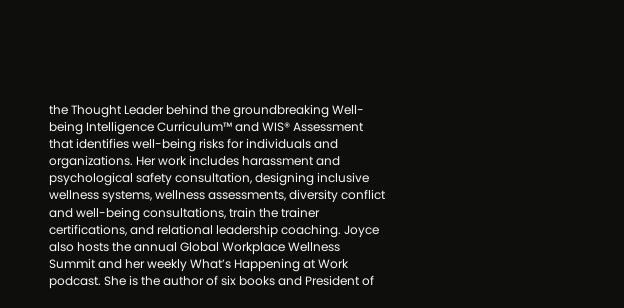the Thought Leader behind the groundbreaking Well-being Intelligence Curriculum™ and WIS® Assessment that identifies well-being risks for individuals and organizations. Her work includes harassment and psychological safety consultation, designing inclusive wellness systems, wellness assessments, diversity conflict and well-being consultations, train the trainer certifications, and relational leadership coaching. Joyce also hosts the annual Global Workplace Wellness Summit and her weekly What’s Happening at Work podcast. She is the author of six books and President of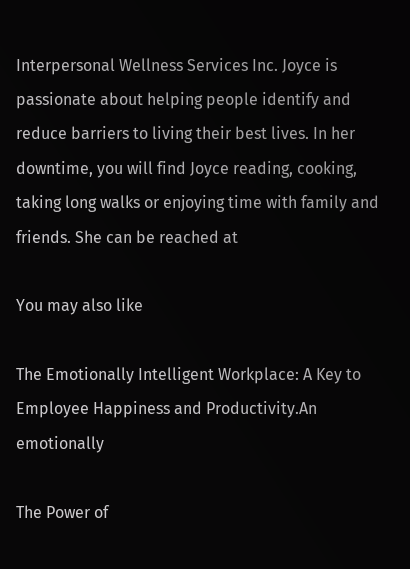Interpersonal Wellness Services Inc. Joyce is passionate about helping people identify and reduce barriers to living their best lives. In her downtime, you will find Joyce reading, cooking, taking long walks or enjoying time with family and friends. She can be reached at

You may also like

The Emotionally Intelligent Workplace: A Key to Employee Happiness and Productivity.An emotionally

The Power of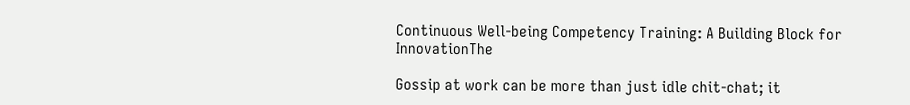Continuous Well-being Competency Training: A Building Block for InnovationThe

Gossip at work can be more than just idle chit-chat; it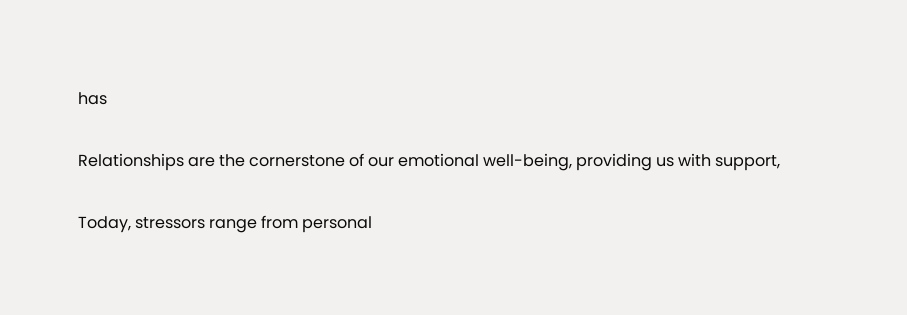has

Relationships are the cornerstone of our emotional well-being, providing us with support,

Today, stressors range from personal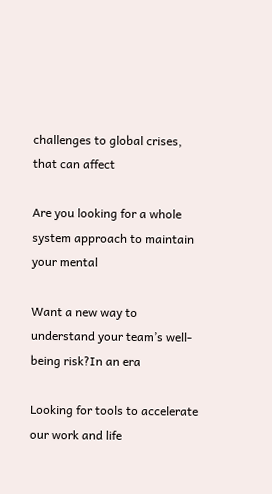challenges to global crises, that can affect

Are you looking for a whole system approach to maintain your mental

Want a new way to understand your team’s well-being risk?In an era

Looking for tools to accelerate our work and life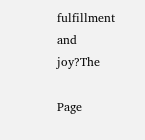fulfillment and joy?The

Page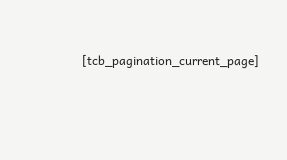[tcb_pagination_current_page]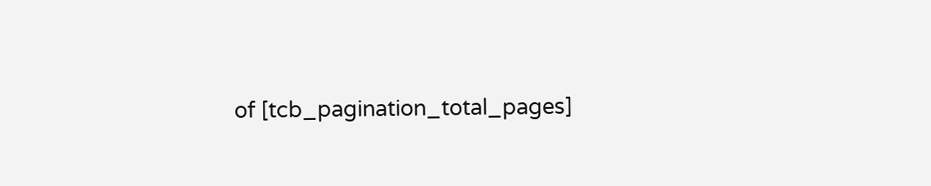of [tcb_pagination_total_pages]